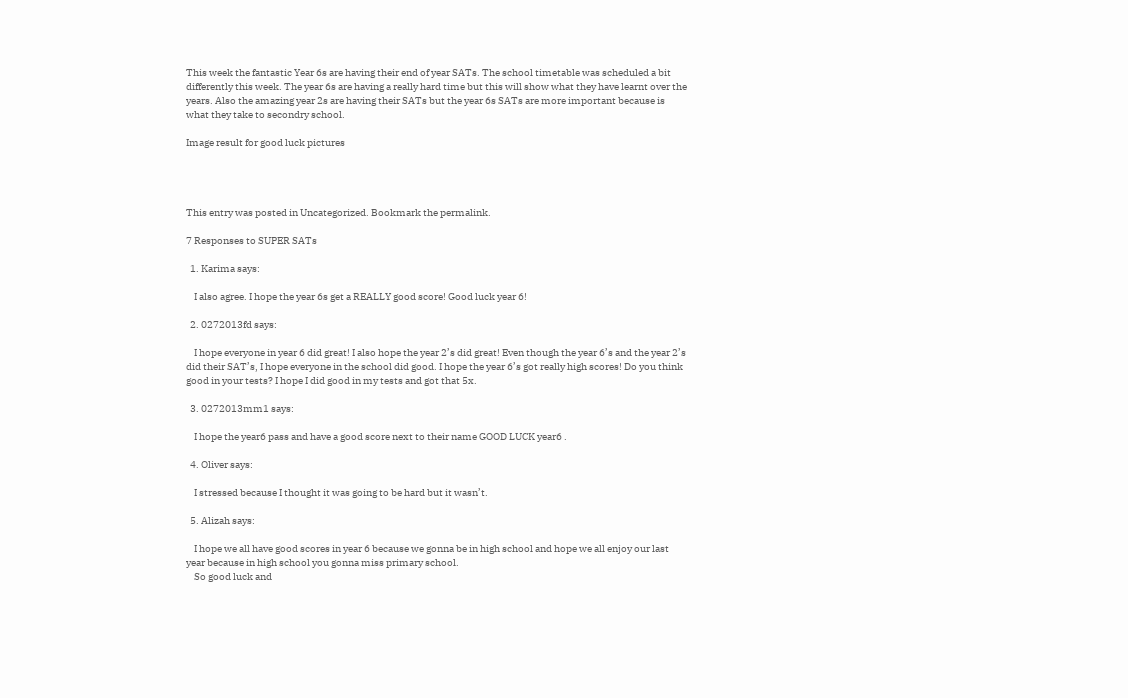This week the fantastic Year 6s are having their end of year SATs. The school timetable was scheduled a bit differently this week. The year 6s are having a really hard time but this will show what they have learnt over the years. Also the amazing year 2s are having their SATs but the year 6s SATs are more important because is what they take to secondry school.

Image result for good luck pictures




This entry was posted in Uncategorized. Bookmark the permalink.

7 Responses to SUPER SATs

  1. Karima says:

    I also agree. I hope the year 6s get a REALLY good score! Good luck year 6!

  2. 0272013fd says:

    I hope everyone in year 6 did great! I also hope the year 2’s did great! Even though the year 6’s and the year 2’s did their SAT’s, I hope everyone in the school did good. I hope the year 6’s got really high scores! Do you think good in your tests? I hope I did good in my tests and got that 5x.

  3. 0272013mm1 says:

    I hope the year6 pass and have a good score next to their name GOOD LUCK year6 .

  4. Oliver says:

    I stressed because I thought it was going to be hard but it wasn’t.

  5. Alizah says:

    I hope we all have good scores in year 6 because we gonna be in high school and hope we all enjoy our last year because in high school you gonna miss primary school.
    So good luck and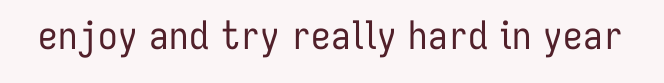enjoy and try really hard in year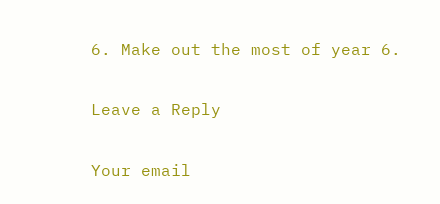6. Make out the most of year 6.

Leave a Reply

Your email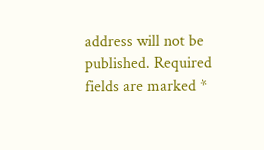address will not be published. Required fields are marked *